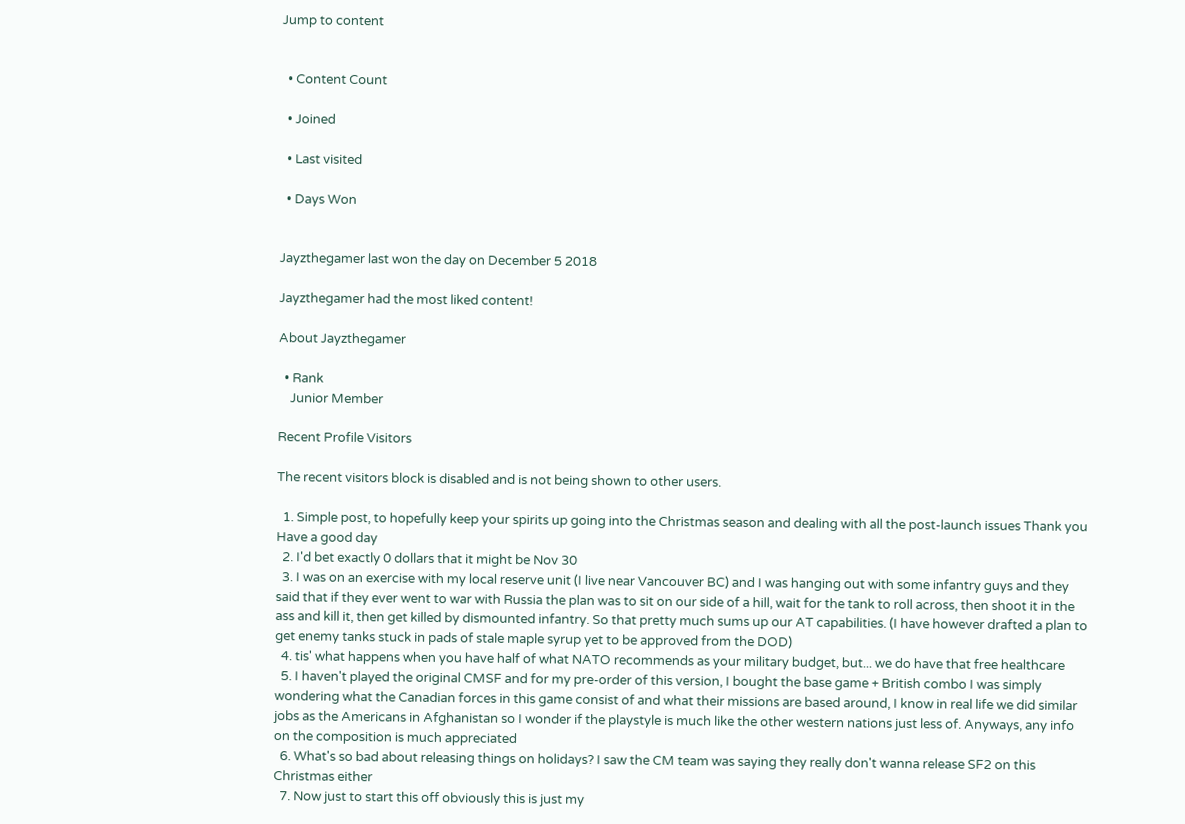Jump to content


  • Content Count

  • Joined

  • Last visited

  • Days Won


Jayzthegamer last won the day on December 5 2018

Jayzthegamer had the most liked content!

About Jayzthegamer

  • Rank
    Junior Member

Recent Profile Visitors

The recent visitors block is disabled and is not being shown to other users.

  1. Simple post, to hopefully keep your spirits up going into the Christmas season and dealing with all the post-launch issues Thank you Have a good day
  2. I'd bet exactly 0 dollars that it might be Nov 30
  3. I was on an exercise with my local reserve unit (I live near Vancouver BC) and I was hanging out with some infantry guys and they said that if they ever went to war with Russia the plan was to sit on our side of a hill, wait for the tank to roll across, then shoot it in the ass and kill it, then get killed by dismounted infantry. So that pretty much sums up our AT capabilities. (I have however drafted a plan to get enemy tanks stuck in pads of stale maple syrup yet to be approved from the DOD)
  4. tis' what happens when you have half of what NATO recommends as your military budget, but... we do have that free healthcare
  5. I haven't played the original CMSF and for my pre-order of this version, I bought the base game + British combo I was simply wondering what the Canadian forces in this game consist of and what their missions are based around, I know in real life we did similar jobs as the Americans in Afghanistan so I wonder if the playstyle is much like the other western nations just less of. Anyways, any info on the composition is much appreciated
  6. What's so bad about releasing things on holidays? I saw the CM team was saying they really don't wanna release SF2 on this Christmas either
  7. Now just to start this off obviously this is just my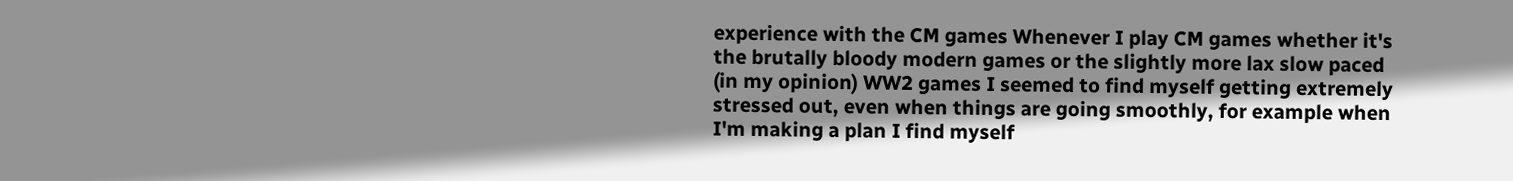experience with the CM games Whenever I play CM games whether it's the brutally bloody modern games or the slightly more lax slow paced (in my opinion) WW2 games I seemed to find myself getting extremely stressed out, even when things are going smoothly, for example when I'm making a plan I find myself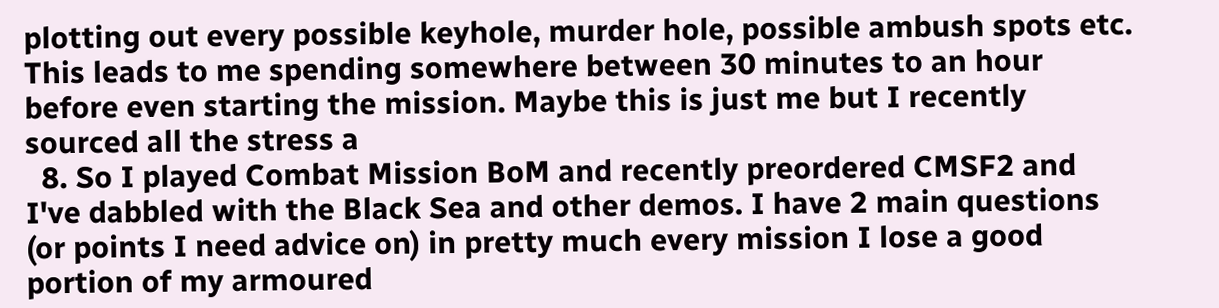plotting out every possible keyhole, murder hole, possible ambush spots etc. This leads to me spending somewhere between 30 minutes to an hour before even starting the mission. Maybe this is just me but I recently sourced all the stress a
  8. So I played Combat Mission BoM and recently preordered CMSF2 and I've dabbled with the Black Sea and other demos. I have 2 main questions (or points I need advice on) in pretty much every mission I lose a good portion of my armoured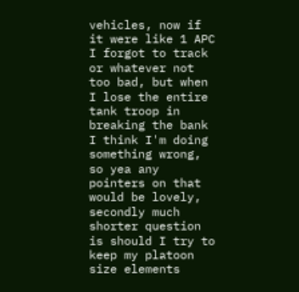vehicles, now if it were like 1 APC I forgot to track or whatever not too bad, but when I lose the entire tank troop in breaking the bank I think I'm doing something wrong, so yea any pointers on that would be lovely, secondly much shorter question is should I try to keep my platoon size elements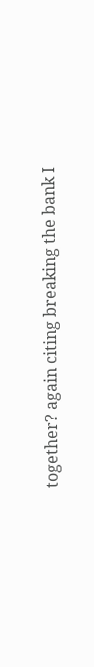together? again citing breaking the bank I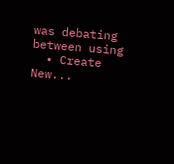was debating between using
  • Create New...